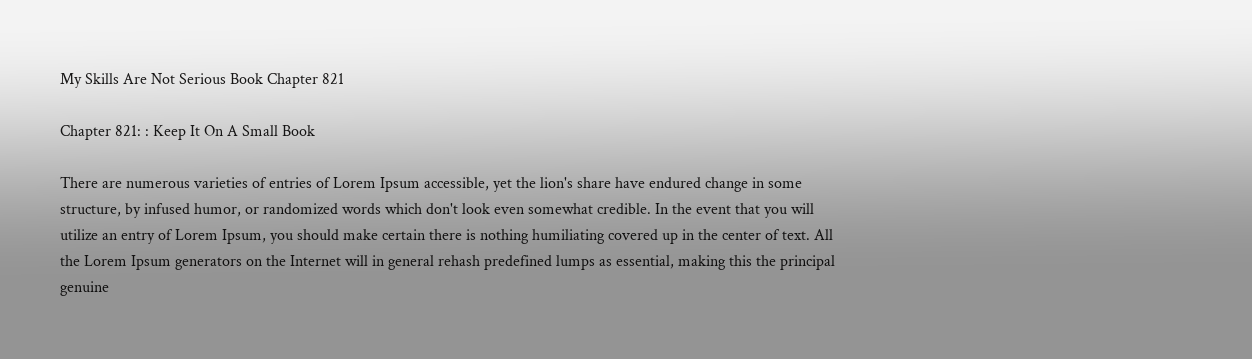My Skills Are Not Serious Book Chapter 821

Chapter 821: : Keep It On A Small Book

There are numerous varieties of entries of Lorem Ipsum accessible, yet the lion's share have endured change in some structure, by infused humor, or randomized words which don't look even somewhat credible. In the event that you will utilize an entry of Lorem Ipsum, you should make certain there is nothing humiliating covered up in the center of text. All the Lorem Ipsum generators on the Internet will in general rehash predefined lumps as essential, making this the principal genuine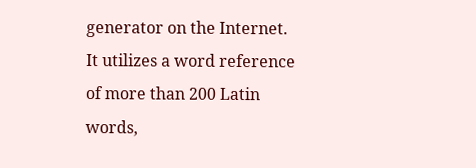generator on the Internet. It utilizes a word reference of more than 200 Latin words,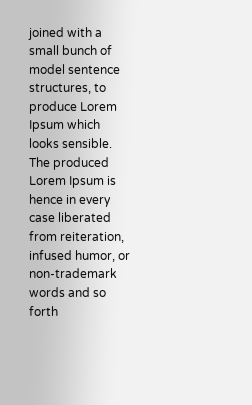joined with a small bunch of model sentence structures, to produce Lorem Ipsum which looks sensible. The produced Lorem Ipsum is hence in every case liberated from reiteration, infused humor, or non-trademark words and so forth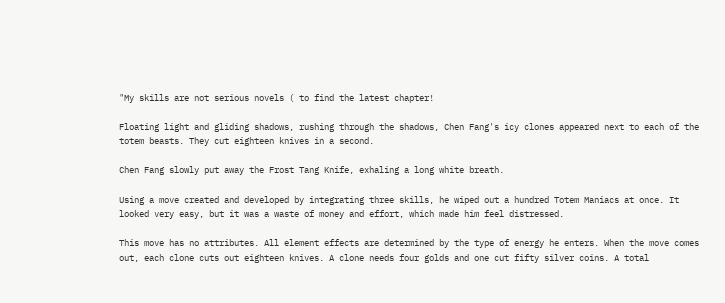"My skills are not serious novels ( to find the latest chapter!

Floating light and gliding shadows, rushing through the shadows, Chen Fang's icy clones appeared next to each of the totem beasts. They cut eighteen knives in a second.

Chen Fang slowly put away the Frost Tang Knife, exhaling a long white breath.

Using a move created and developed by integrating three skills, he wiped out a hundred Totem Maniacs at once. It looked very easy, but it was a waste of money and effort, which made him feel distressed.

This move has no attributes. All element effects are determined by the type of energy he enters. When the move comes out, each clone cuts out eighteen knives. A clone needs four golds and one cut fifty silver coins. A total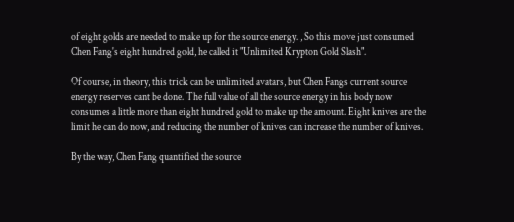of eight golds are needed to make up for the source energy. , So this move just consumed Chen Fang's eight hundred gold, he called it "Unlimited Krypton Gold Slash".

Of course, in theory, this trick can be unlimited avatars, but Chen Fangs current source energy reserves cant be done. The full value of all the source energy in his body now consumes a little more than eight hundred gold to make up the amount. Eight knives are the limit he can do now, and reducing the number of knives can increase the number of knives.

By the way, Chen Fang quantified the source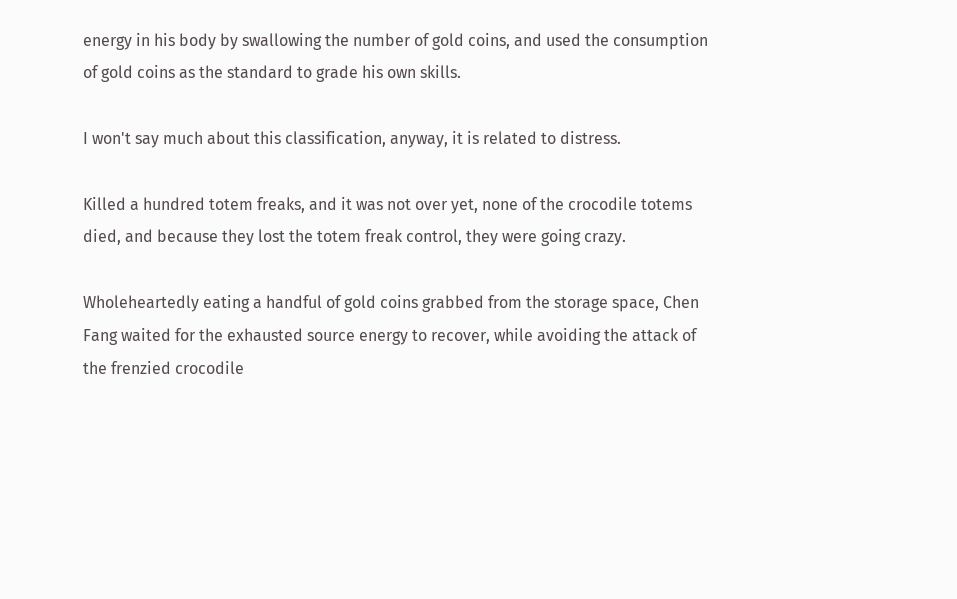energy in his body by swallowing the number of gold coins, and used the consumption of gold coins as the standard to grade his own skills.

I won't say much about this classification, anyway, it is related to distress.

Killed a hundred totem freaks, and it was not over yet, none of the crocodile totems died, and because they lost the totem freak control, they were going crazy.

Wholeheartedly eating a handful of gold coins grabbed from the storage space, Chen Fang waited for the exhausted source energy to recover, while avoiding the attack of the frenzied crocodile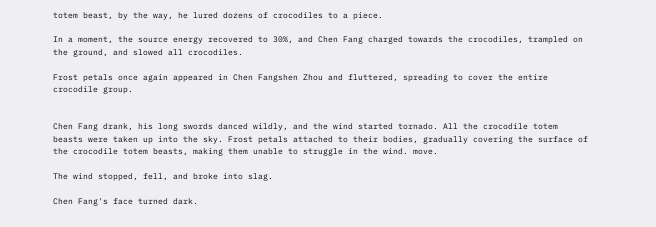totem beast, by the way, he lured dozens of crocodiles to a piece.

In a moment, the source energy recovered to 30%, and Chen Fang charged towards the crocodiles, trampled on the ground, and slowed all crocodiles.

Frost petals once again appeared in Chen Fangshen Zhou and fluttered, spreading to cover the entire crocodile group.


Chen Fang drank, his long swords danced wildly, and the wind started tornado. All the crocodile totem beasts were taken up into the sky. Frost petals attached to their bodies, gradually covering the surface of the crocodile totem beasts, making them unable to struggle in the wind. move.

The wind stopped, fell, and broke into slag.

Chen Fang's face turned dark.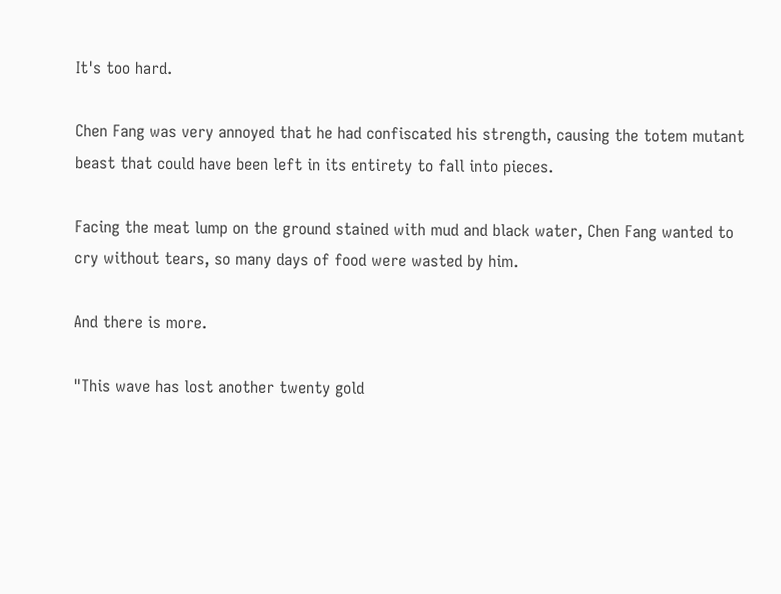It's too hard.

Chen Fang was very annoyed that he had confiscated his strength, causing the totem mutant beast that could have been left in its entirety to fall into pieces.

Facing the meat lump on the ground stained with mud and black water, Chen Fang wanted to cry without tears, so many days of food were wasted by him.

And there is more.

"This wave has lost another twenty gold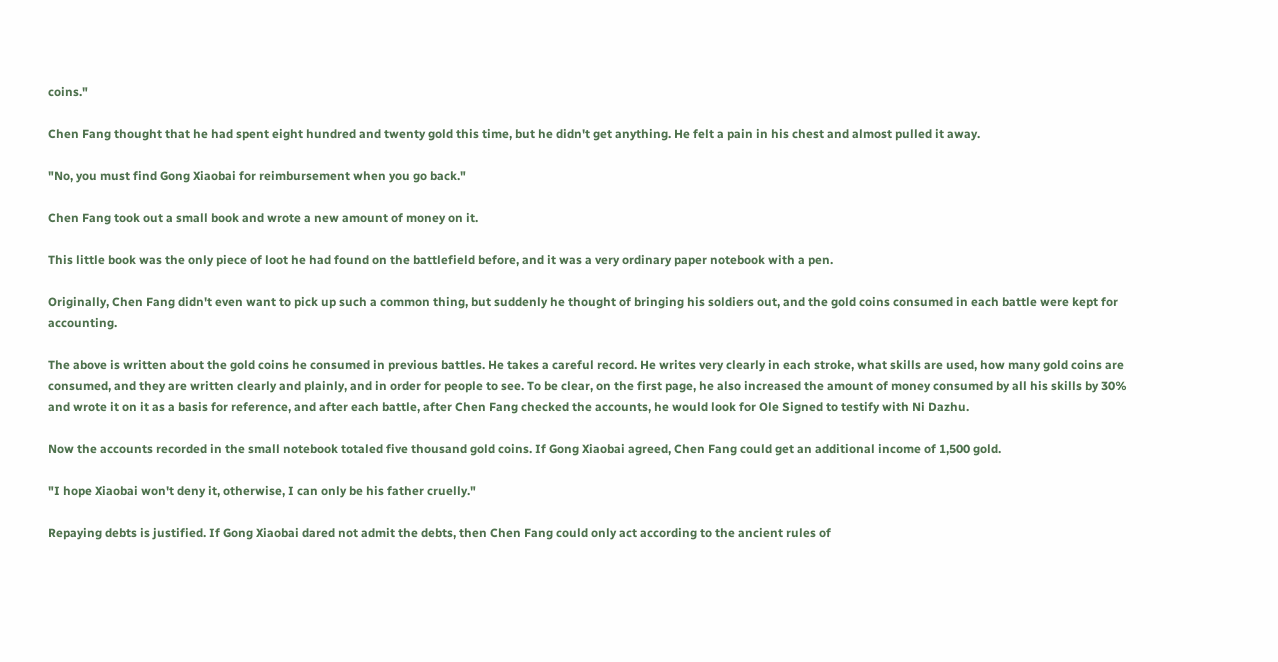coins."

Chen Fang thought that he had spent eight hundred and twenty gold this time, but he didn't get anything. He felt a pain in his chest and almost pulled it away.

"No, you must find Gong Xiaobai for reimbursement when you go back."

Chen Fang took out a small book and wrote a new amount of money on it.

This little book was the only piece of loot he had found on the battlefield before, and it was a very ordinary paper notebook with a pen.

Originally, Chen Fang didn't even want to pick up such a common thing, but suddenly he thought of bringing his soldiers out, and the gold coins consumed in each battle were kept for accounting.

The above is written about the gold coins he consumed in previous battles. He takes a careful record. He writes very clearly in each stroke, what skills are used, how many gold coins are consumed, and they are written clearly and plainly, and in order for people to see. To be clear, on the first page, he also increased the amount of money consumed by all his skills by 30% and wrote it on it as a basis for reference, and after each battle, after Chen Fang checked the accounts, he would look for Ole Signed to testify with Ni Dazhu.

Now the accounts recorded in the small notebook totaled five thousand gold coins. If Gong Xiaobai agreed, Chen Fang could get an additional income of 1,500 gold.

"I hope Xiaobai won't deny it, otherwise, I can only be his father cruelly."

Repaying debts is justified. If Gong Xiaobai dared not admit the debts, then Chen Fang could only act according to the ancient rules of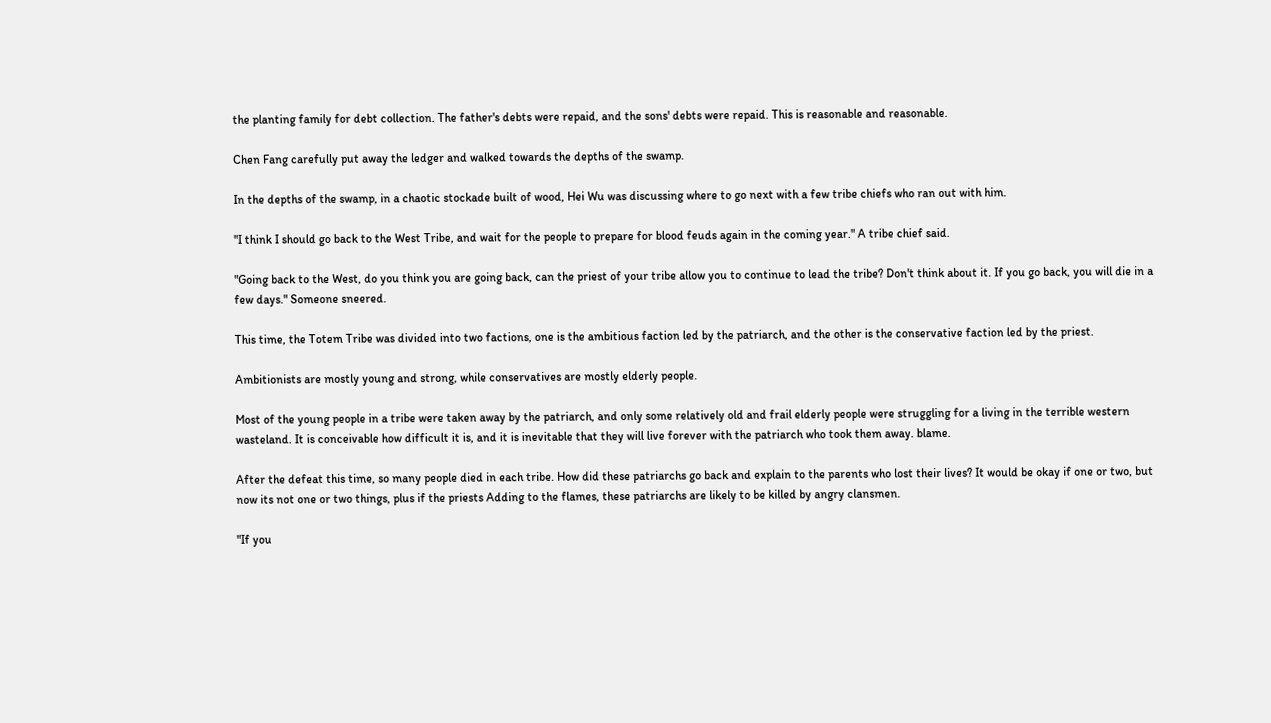the planting family for debt collection. The father's debts were repaid, and the sons' debts were repaid. This is reasonable and reasonable.

Chen Fang carefully put away the ledger and walked towards the depths of the swamp.

In the depths of the swamp, in a chaotic stockade built of wood, Hei Wu was discussing where to go next with a few tribe chiefs who ran out with him.

"I think I should go back to the West Tribe, and wait for the people to prepare for blood feuds again in the coming year." A tribe chief said.

"Going back to the West, do you think you are going back, can the priest of your tribe allow you to continue to lead the tribe? Don't think about it. If you go back, you will die in a few days." Someone sneered.

This time, the Totem Tribe was divided into two factions, one is the ambitious faction led by the patriarch, and the other is the conservative faction led by the priest.

Ambitionists are mostly young and strong, while conservatives are mostly elderly people.

Most of the young people in a tribe were taken away by the patriarch, and only some relatively old and frail elderly people were struggling for a living in the terrible western wasteland. It is conceivable how difficult it is, and it is inevitable that they will live forever with the patriarch who took them away. blame.

After the defeat this time, so many people died in each tribe. How did these patriarchs go back and explain to the parents who lost their lives? It would be okay if one or two, but now its not one or two things, plus if the priests Adding to the flames, these patriarchs are likely to be killed by angry clansmen.

"If you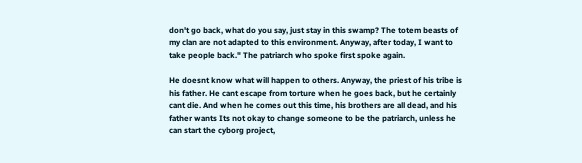don't go back, what do you say, just stay in this swamp? The totem beasts of my clan are not adapted to this environment. Anyway, after today, I want to take people back." The patriarch who spoke first spoke again.

He doesnt know what will happen to others. Anyway, the priest of his tribe is his father. He cant escape from torture when he goes back, but he certainly cant die. And when he comes out this time, his brothers are all dead, and his father wants Its not okay to change someone to be the patriarch, unless he can start the cyborg project,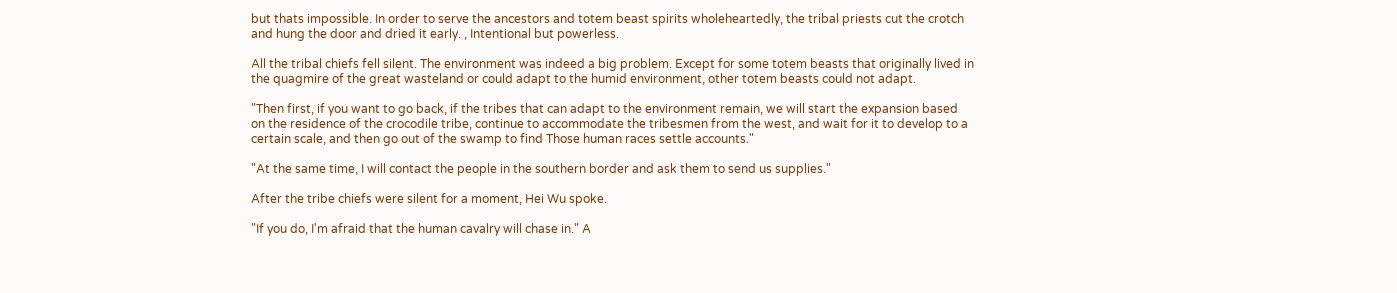but thats impossible. In order to serve the ancestors and totem beast spirits wholeheartedly, the tribal priests cut the crotch and hung the door and dried it early. , Intentional but powerless.

All the tribal chiefs fell silent. The environment was indeed a big problem. Except for some totem beasts that originally lived in the quagmire of the great wasteland or could adapt to the humid environment, other totem beasts could not adapt.

"Then first, if you want to go back, if the tribes that can adapt to the environment remain, we will start the expansion based on the residence of the crocodile tribe, continue to accommodate the tribesmen from the west, and wait for it to develop to a certain scale, and then go out of the swamp to find Those human races settle accounts."

"At the same time, I will contact the people in the southern border and ask them to send us supplies."

After the tribe chiefs were silent for a moment, Hei Wu spoke.

"If you do, I'm afraid that the human cavalry will chase in." A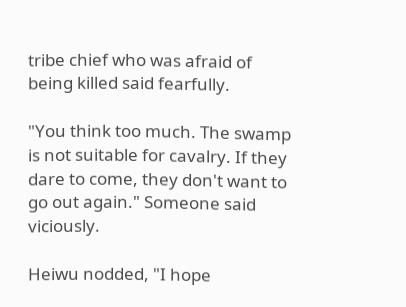tribe chief who was afraid of being killed said fearfully.

"You think too much. The swamp is not suitable for cavalry. If they dare to come, they don't want to go out again." Someone said viciously.

Heiwu nodded, "I hope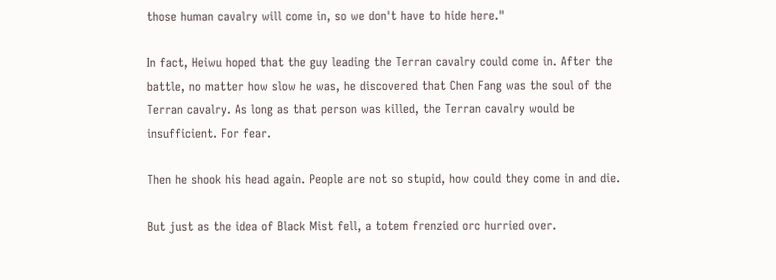those human cavalry will come in, so we don't have to hide here."

In fact, Heiwu hoped that the guy leading the Terran cavalry could come in. After the battle, no matter how slow he was, he discovered that Chen Fang was the soul of the Terran cavalry. As long as that person was killed, the Terran cavalry would be insufficient. For fear.

Then he shook his head again. People are not so stupid, how could they come in and die.

But just as the idea of Black Mist fell, a totem frenzied orc hurried over.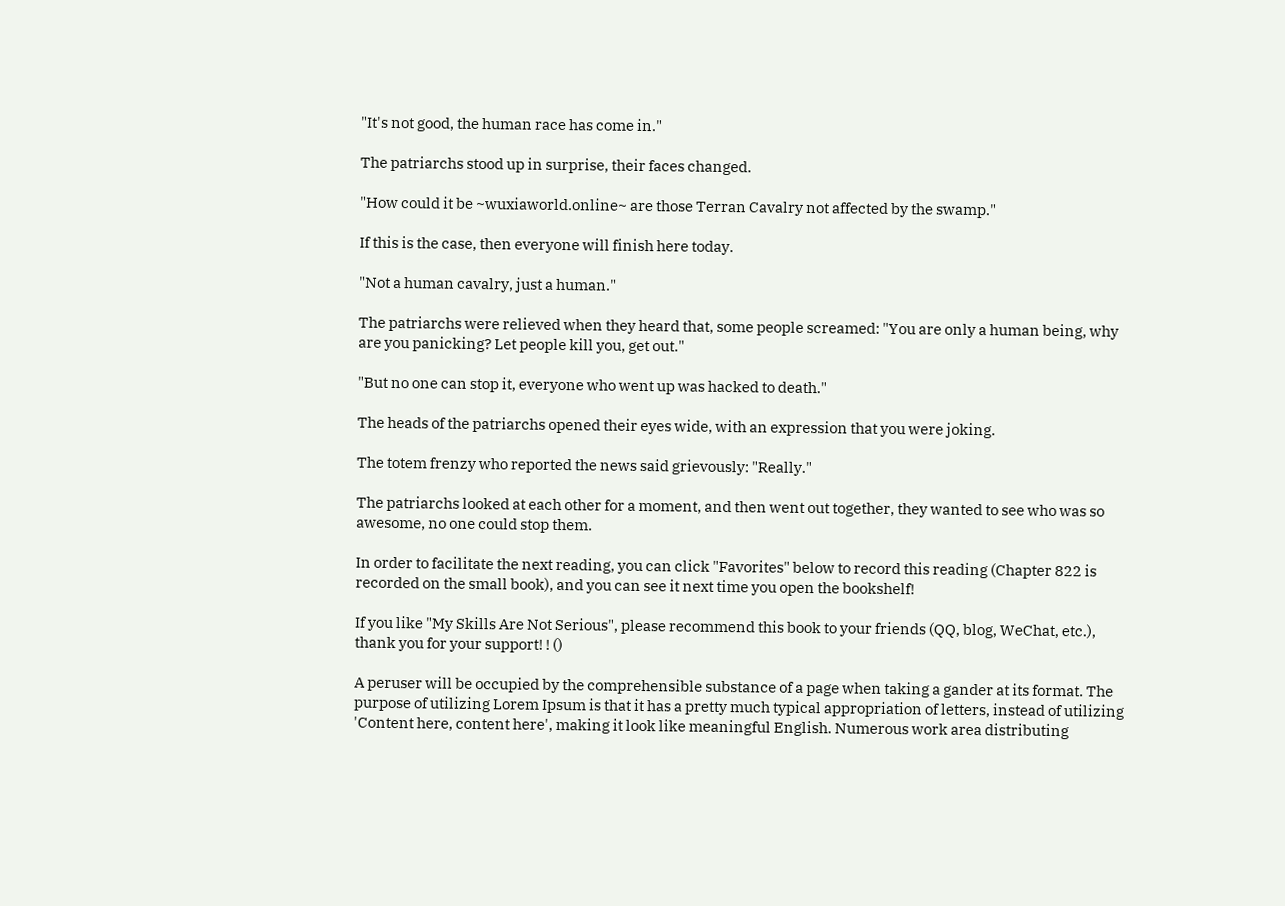"It's not good, the human race has come in."

The patriarchs stood up in surprise, their faces changed.

"How could it be ~wuxiaworld.online~ are those Terran Cavalry not affected by the swamp."

If this is the case, then everyone will finish here today.

"Not a human cavalry, just a human."

The patriarchs were relieved when they heard that, some people screamed: "You are only a human being, why are you panicking? Let people kill you, get out."

"But no one can stop it, everyone who went up was hacked to death."

The heads of the patriarchs opened their eyes wide, with an expression that you were joking.

The totem frenzy who reported the news said grievously: "Really."

The patriarchs looked at each other for a moment, and then went out together, they wanted to see who was so awesome, no one could stop them.

In order to facilitate the next reading, you can click "Favorites" below to record this reading (Chapter 822 is recorded on the small book), and you can see it next time you open the bookshelf!

If you like "My Skills Are Not Serious", please recommend this book to your friends (QQ, blog, WeChat, etc.), thank you for your support! ! ()

A peruser will be occupied by the comprehensible substance of a page when taking a gander at its format. The purpose of utilizing Lorem Ipsum is that it has a pretty much typical appropriation of letters, instead of utilizing 'Content here, content here', making it look like meaningful English. Numerous work area distributing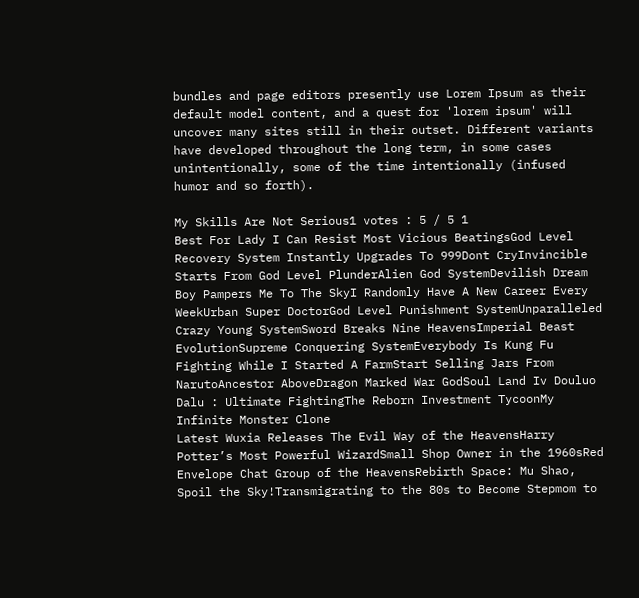bundles and page editors presently use Lorem Ipsum as their default model content, and a quest for 'lorem ipsum' will uncover many sites still in their outset. Different variants have developed throughout the long term, in some cases unintentionally, some of the time intentionally (infused humor and so forth).

My Skills Are Not Serious1 votes : 5 / 5 1
Best For Lady I Can Resist Most Vicious BeatingsGod Level Recovery System Instantly Upgrades To 999Dont CryInvincible Starts From God Level PlunderAlien God SystemDevilish Dream Boy Pampers Me To The SkyI Randomly Have A New Career Every WeekUrban Super DoctorGod Level Punishment SystemUnparalleled Crazy Young SystemSword Breaks Nine HeavensImperial Beast EvolutionSupreme Conquering SystemEverybody Is Kung Fu Fighting While I Started A FarmStart Selling Jars From NarutoAncestor AboveDragon Marked War GodSoul Land Iv Douluo Dalu : Ultimate FightingThe Reborn Investment TycoonMy Infinite Monster Clone
Latest Wuxia Releases The Evil Way of the HeavensHarry Potter’s Most Powerful WizardSmall Shop Owner in the 1960sRed Envelope Chat Group of the HeavensRebirth Space: Mu Shao, Spoil the Sky!Transmigrating to the 80s to Become Stepmom to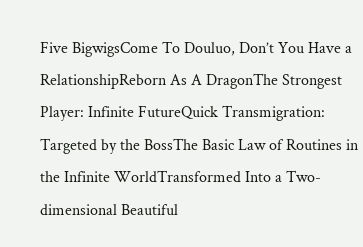Five BigwigsCome To Douluo, Don’t You Have a RelationshipReborn As A DragonThe Strongest Player: Infinite FutureQuick Transmigration: Targeted by the BossThe Basic Law of Routines in the Infinite WorldTransformed Into a Two-dimensional Beautiful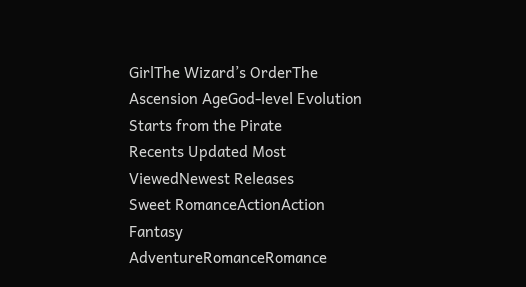GirlThe Wizard’s OrderThe Ascension AgeGod-level Evolution Starts from the Pirate
Recents Updated Most ViewedNewest Releases
Sweet RomanceActionAction Fantasy
AdventureRomanceRomance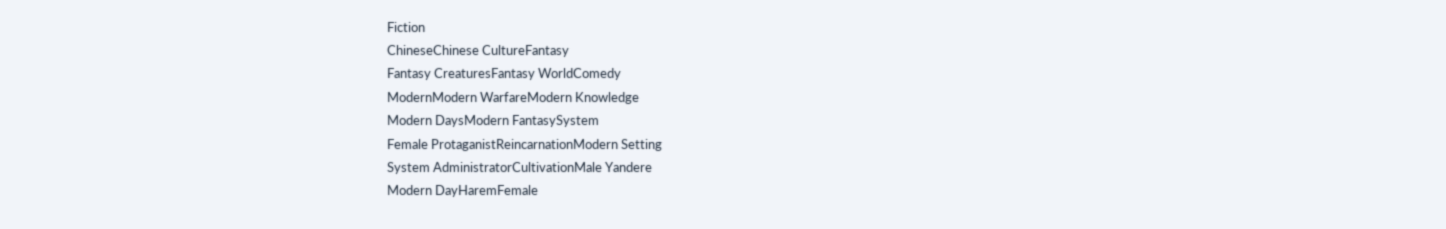Fiction
ChineseChinese CultureFantasy
Fantasy CreaturesFantasy WorldComedy
ModernModern WarfareModern Knowledge
Modern DaysModern FantasySystem
Female ProtaganistReincarnationModern Setting
System AdministratorCultivationMale Yandere
Modern DayHaremFemale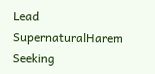Lead
SupernaturalHarem Seeking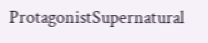ProtagonistSupernatural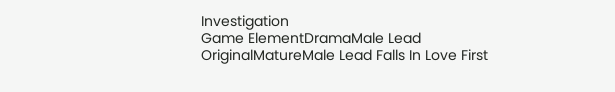Investigation
Game ElementDramaMale Lead
OriginalMatureMale Lead Falls In Love First